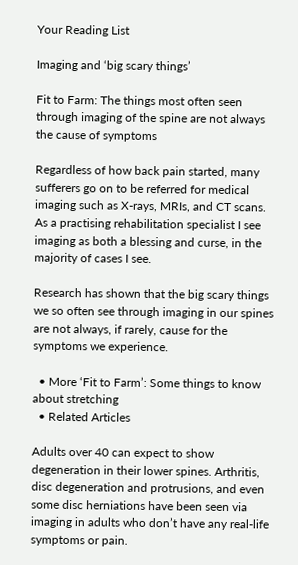Your Reading List

Imaging and ‘big scary things’

Fit to Farm: The things most often seen through imaging of the spine are not always the cause of symptoms

Regardless of how back pain started, many sufferers go on to be referred for medical imaging such as X-rays, MRIs, and CT scans. As a practising rehabilitation specialist I see imaging as both a blessing and curse, in the majority of cases I see.

Research has shown that the big scary things we so often see through imaging in our spines are not always, if rarely, cause for the symptoms we experience.

  • More ‘Fit to Farm’: Some things to know about stretching
  • Related Articles

Adults over 40 can expect to show degeneration in their lower spines. Arthritis, disc degeneration and protrusions, and even some disc herniations have been seen via imaging in adults who don’t have any real-life symptoms or pain.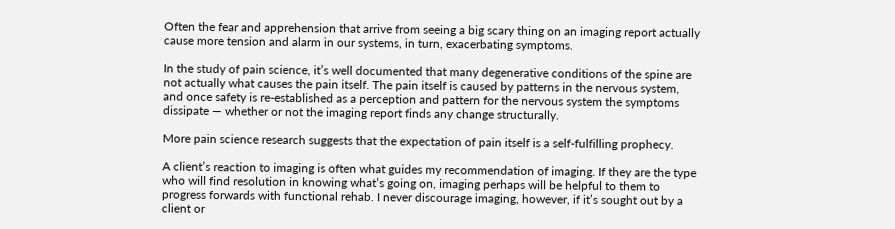Often the fear and apprehension that arrive from seeing a big scary thing on an imaging report actually cause more tension and alarm in our systems, in turn, exacerbating symptoms.

In the study of pain science, it’s well documented that many degenerative conditions of the spine are not actually what causes the pain itself. The pain itself is caused by patterns in the nervous system, and once safety is re-established as a perception and pattern for the nervous system the symptoms dissipate — whether or not the imaging report finds any change structurally.

More pain science research suggests that the expectation of pain itself is a self-fulfilling prophecy.

A client’s reaction to imaging is often what guides my recommendation of imaging. If they are the type who will find resolution in knowing what’s going on, imaging perhaps will be helpful to them to progress forwards with functional rehab. I never discourage imaging, however, if it’s sought out by a client or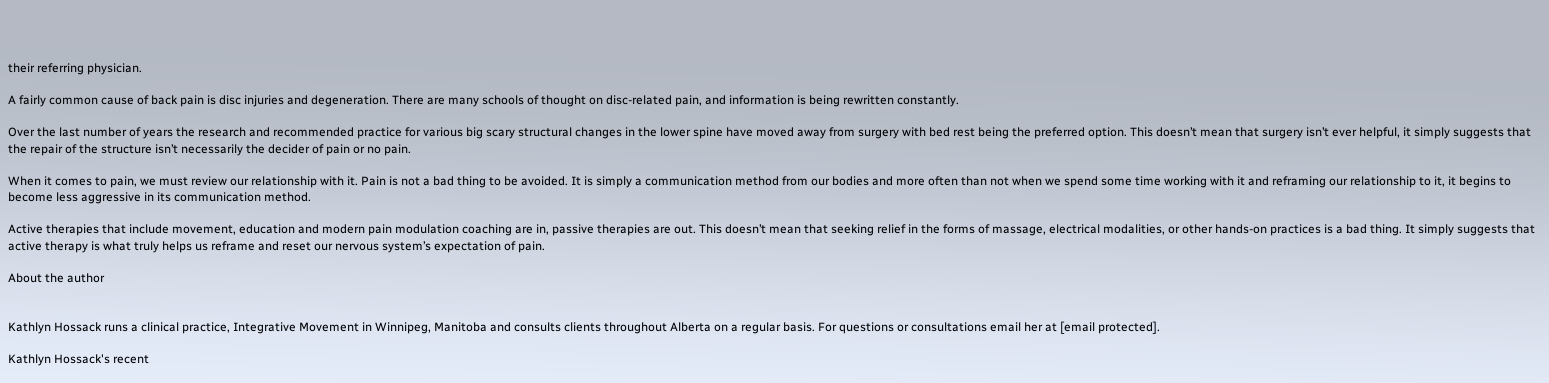their referring physician.

A fairly common cause of back pain is disc injuries and degeneration. There are many schools of thought on disc-related pain, and information is being rewritten constantly.

Over the last number of years the research and recommended practice for various big scary structural changes in the lower spine have moved away from surgery with bed rest being the preferred option. This doesn’t mean that surgery isn’t ever helpful, it simply suggests that the repair of the structure isn’t necessarily the decider of pain or no pain.

When it comes to pain, we must review our relationship with it. Pain is not a bad thing to be avoided. It is simply a communication method from our bodies and more often than not when we spend some time working with it and reframing our relationship to it, it begins to become less aggressive in its communication method.

Active therapies that include movement, education and modern pain modulation coaching are in, passive therapies are out. This doesn’t mean that seeking relief in the forms of massage, electrical modalities, or other hands-on practices is a bad thing. It simply suggests that active therapy is what truly helps us reframe and reset our nervous system’s expectation of pain.

About the author


Kathlyn Hossack runs a clinical practice, Integrative Movement in Winnipeg, Manitoba and consults clients throughout Alberta on a regular basis. For questions or consultations email her at [email protected].

Kathlyn Hossack's recent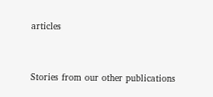articles



Stories from our other publications